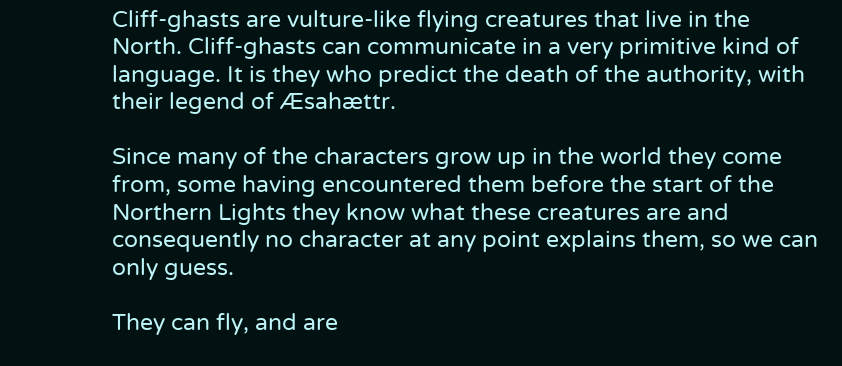Cliff-ghasts are vulture-like flying creatures that live in the North. Cliff-ghasts can communicate in a very primitive kind of language. It is they who predict the death of the authority, with their legend of Æsahættr.

Since many of the characters grow up in the world they come from, some having encountered them before the start of the Northern Lights they know what these creatures are and consequently no character at any point explains them, so we can only guess.

They can fly, and are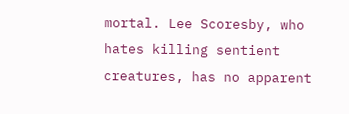mortal. Lee Scoresby, who hates killing sentient creatures, has no apparent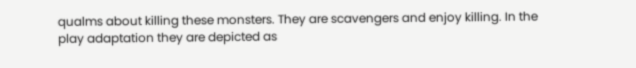qualms about killing these monsters. They are scavengers and enjoy killing. In the play adaptation they are depicted as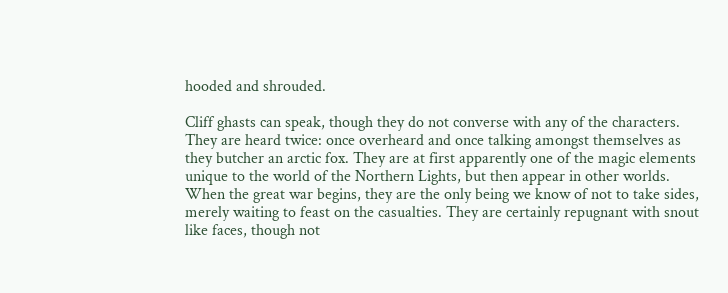hooded and shrouded.

Cliff ghasts can speak, though they do not converse with any of the characters. They are heard twice: once overheard and once talking amongst themselves as they butcher an arctic fox. They are at first apparently one of the magic elements unique to the world of the Northern Lights, but then appear in other worlds. When the great war begins, they are the only being we know of not to take sides, merely waiting to feast on the casualties. They are certainly repugnant with snout like faces, though not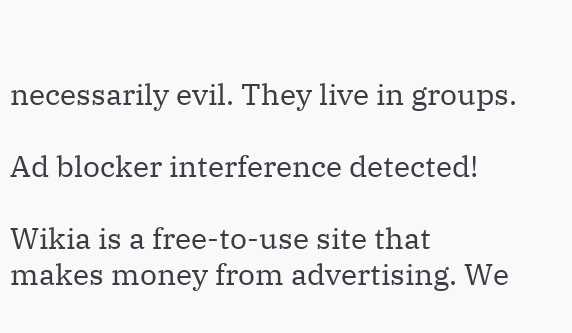necessarily evil. They live in groups.

Ad blocker interference detected!

Wikia is a free-to-use site that makes money from advertising. We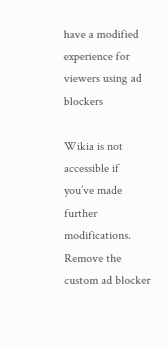have a modified experience for viewers using ad blockers

Wikia is not accessible if you’ve made further modifications. Remove the custom ad blocker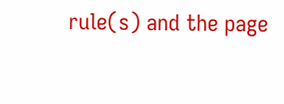rule(s) and the page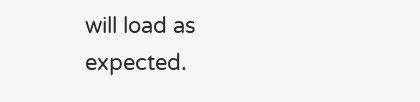will load as expected.